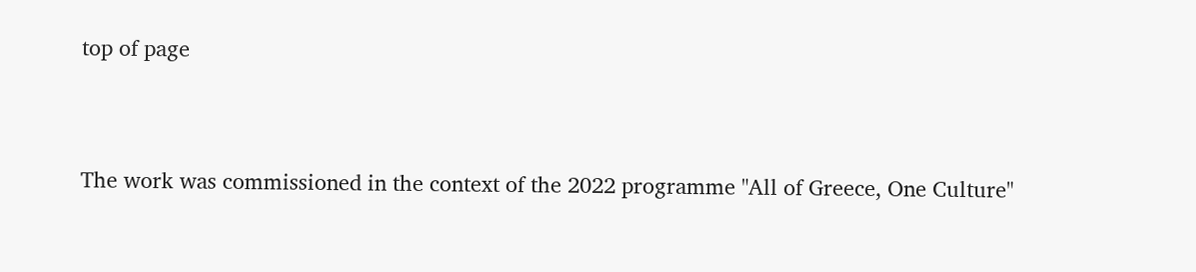top of page



The work was commissioned in the context of the 2022 programme "All of Greece, One Culture"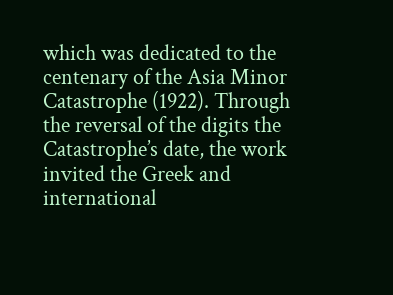which was dedicated to the centenary of the Asia Minor Catastrophe (1922). Through the reversal of the digits the Catastrophe’s date, the work invited the Greek and international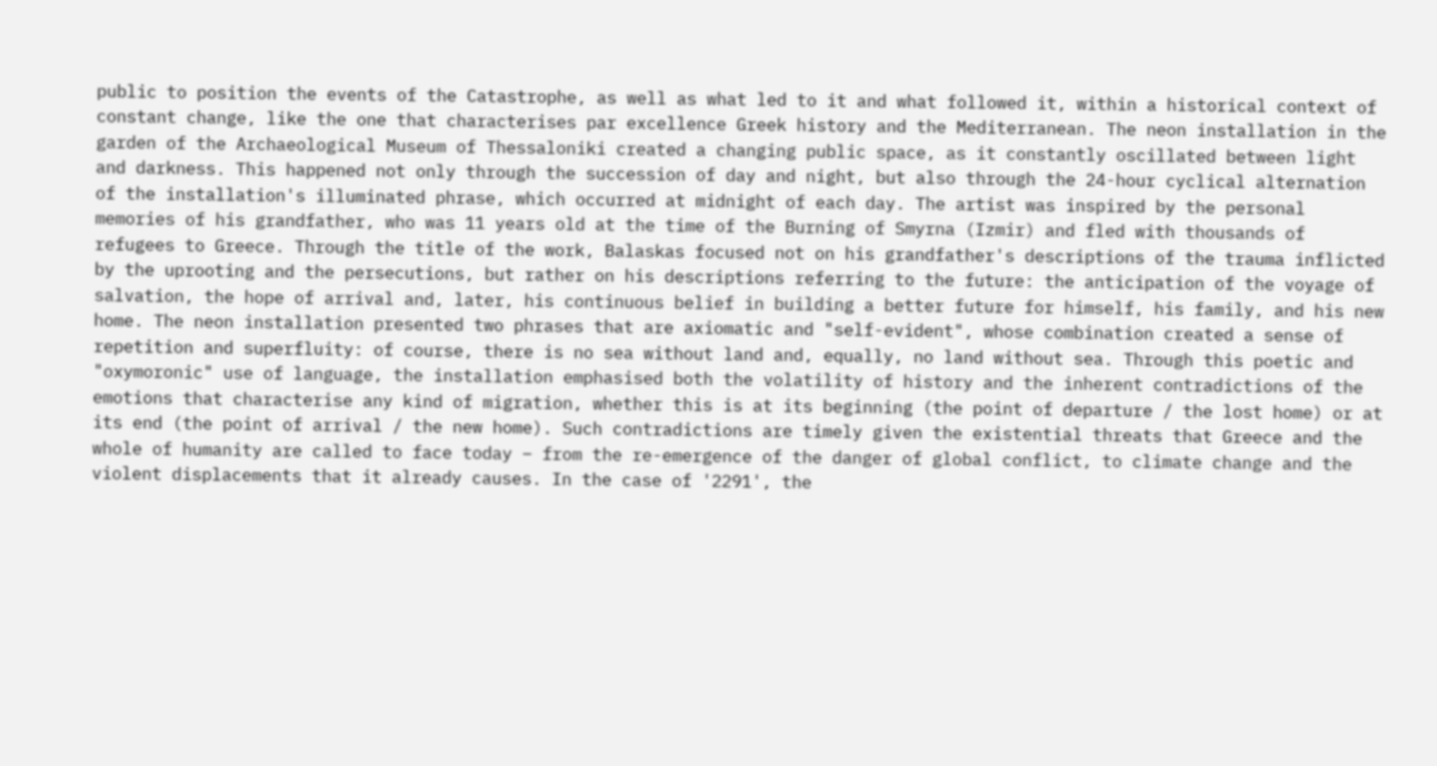public to position the events of the Catastrophe, as well as what led to it and what followed it, within a historical context of constant change, like the one that characterises par excellence Greek history and the Mediterranean. The neon installation in the garden of the Archaeological Museum of Thessaloniki created a changing public space, as it constantly oscillated between light and darkness. This happened not only through the succession of day and night, but also through the 24-hour cyclical alternation of the installation's illuminated phrase, which occurred at midnight of each day. The artist was inspired by the personal memories of his grandfather, who was 11 years old at the time of the Burning of Smyrna (Izmir) and fled with thousands of refugees to Greece. Through the title of the work, Balaskas focused not on his grandfather's descriptions of the trauma inflicted by the uprooting and the persecutions, but rather on his descriptions referring to the future: the anticipation of the voyage of salvation, the hope of arrival and, later, his continuous belief in building a better future for himself, his family, and his new home. The neon installation presented two phrases that are axiomatic and "self-evident", whose combination created a sense of repetition and superfluity: of course, there is no sea without land and, equally, no land without sea. Through this poetic and "oxymoronic" use of language, the installation emphasised both the volatility of history and the inherent contradictions of the emotions that characterise any kind of migration, whether this is at its beginning (the point of departure / the lost home) or at its end (the point of arrival / the new home). Such contradictions are timely given the existential threats that Greece and the whole of humanity are called to face today – from the re-emergence of the danger of global conflict, to climate change and the violent displacements that it already causes. In the case of '2291', the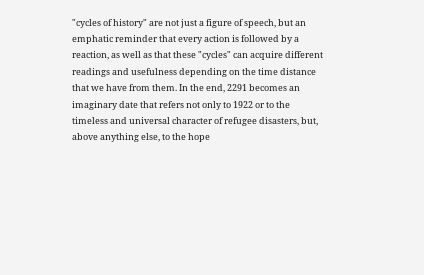"cycles of history" are not just a figure of speech, but an emphatic reminder that every action is followed by a reaction, as well as that these "cycles" can acquire different readings and usefulness depending on the time distance that we have from them. In the end, 2291 becomes an imaginary date that refers not only to 1922 or to the timeless and universal character of refugee disasters, but, above anything else, to the hope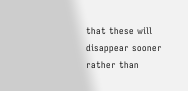that these will disappear sooner rather than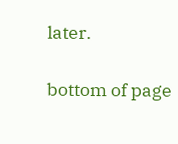later.

bottom of page